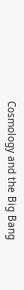Cosmology and the Big Bang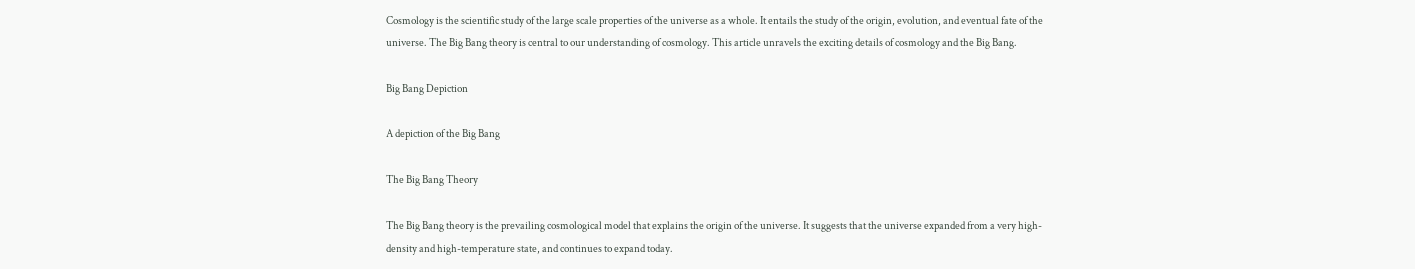Cosmology is the scientific study of the large scale properties of the universe as a whole. It entails the study of the origin, evolution, and eventual fate of the universe. The Big Bang theory is central to our understanding of cosmology. This article unravels the exciting details of cosmology and the Big Bang.

Big Bang Depiction

A depiction of the Big Bang

The Big Bang Theory

The Big Bang theory is the prevailing cosmological model that explains the origin of the universe. It suggests that the universe expanded from a very high-density and high-temperature state, and continues to expand today.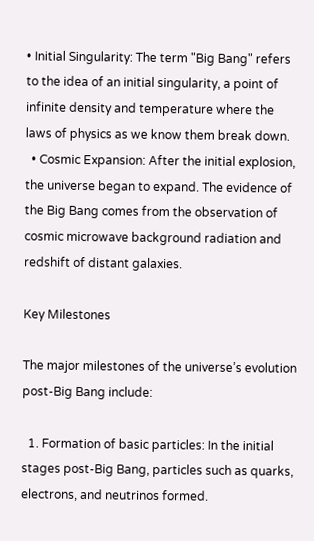• Initial Singularity: The term "Big Bang" refers to the idea of an initial singularity, a point of infinite density and temperature where the laws of physics as we know them break down.
  • Cosmic Expansion: After the initial explosion, the universe began to expand. The evidence of the Big Bang comes from the observation of cosmic microwave background radiation and redshift of distant galaxies.

Key Milestones

The major milestones of the universe’s evolution post-Big Bang include:

  1. Formation of basic particles: In the initial stages post-Big Bang, particles such as quarks, electrons, and neutrinos formed.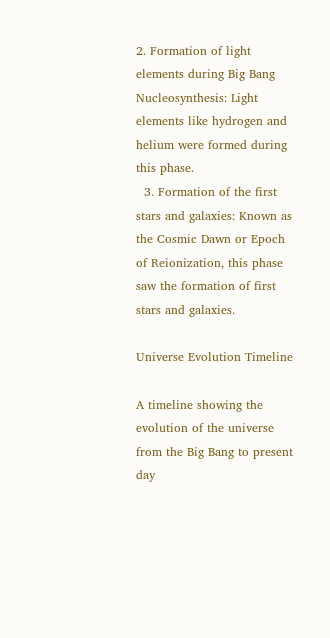2. Formation of light elements during Big Bang Nucleosynthesis: Light elements like hydrogen and helium were formed during this phase.
  3. Formation of the first stars and galaxies: Known as the Cosmic Dawn or Epoch of Reionization, this phase saw the formation of first stars and galaxies.

Universe Evolution Timeline

A timeline showing the evolution of the universe from the Big Bang to present day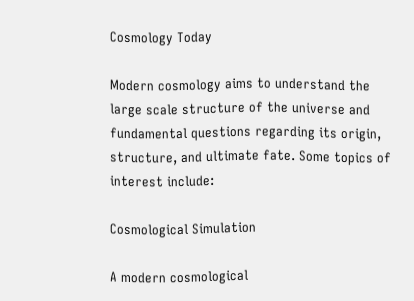Cosmology Today

Modern cosmology aims to understand the large scale structure of the universe and fundamental questions regarding its origin, structure, and ultimate fate. Some topics of interest include:

Cosmological Simulation

A modern cosmological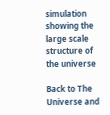simulation showing the large scale structure of the universe

Back to The Universe and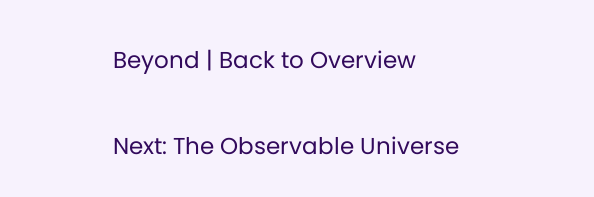Beyond | Back to Overview

Next: The Observable Universe